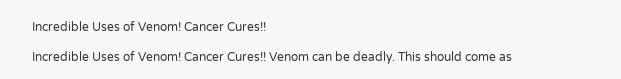Incredible Uses of Venom! Cancer Cures!!

Incredible Uses of Venom! Cancer Cures!! Venom can be deadly. This should come as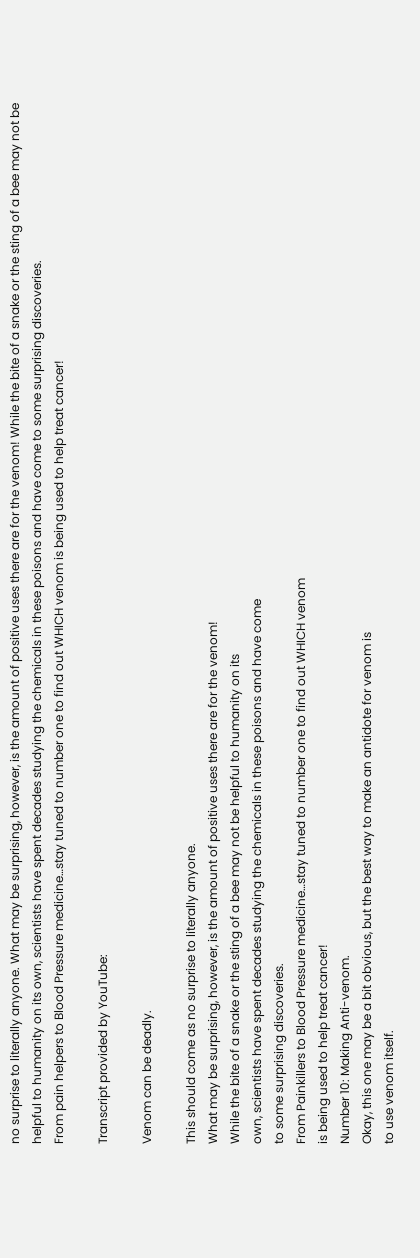no surprise to literally anyone. What may be surprising, however, is the amount of positive uses there are for the venom! While the bite of a snake or the sting of a bee may not be helpful to humanity on its own, scientists have spent decades studying the chemicals in these poisons and have come to some surprising discoveries.
From pain helpers to Blood Pressure medicine…stay tuned to number one to find out WHICH venom is being used to help treat cancer!

Transcript provided by YouTube:

Venom can be deadly.

This should come as no surprise to literally anyone.
What may be surprising, however, is the amount of positive uses there are for the venom!
While the bite of a snake or the sting of a bee may not be helpful to humanity on its
own, scientists have spent decades studying the chemicals in these poisons and have come
to some surprising discoveries.
From Painkillers to Blood Pressure medicine…stay tuned to number one to find out WHICH venom
is being used to help treat cancer!
Number 10: Making Anti-venom.
Okay, this one may be a bit obvious, but the best way to make an antidote for venom is
to use venom itself.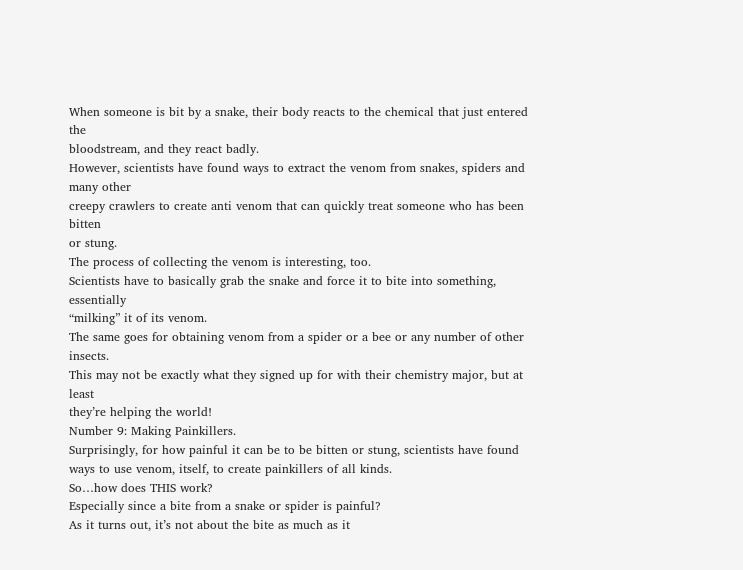When someone is bit by a snake, their body reacts to the chemical that just entered the
bloodstream, and they react badly.
However, scientists have found ways to extract the venom from snakes, spiders and many other
creepy crawlers to create anti venom that can quickly treat someone who has been bitten
or stung.
The process of collecting the venom is interesting, too.
Scientists have to basically grab the snake and force it to bite into something, essentially
“milking” it of its venom.
The same goes for obtaining venom from a spider or a bee or any number of other insects.
This may not be exactly what they signed up for with their chemistry major, but at least
they’re helping the world!
Number 9: Making Painkillers.
Surprisingly, for how painful it can be to be bitten or stung, scientists have found
ways to use venom, itself, to create painkillers of all kinds.
So…how does THIS work?
Especially since a bite from a snake or spider is painful?
As it turns out, it’s not about the bite as much as it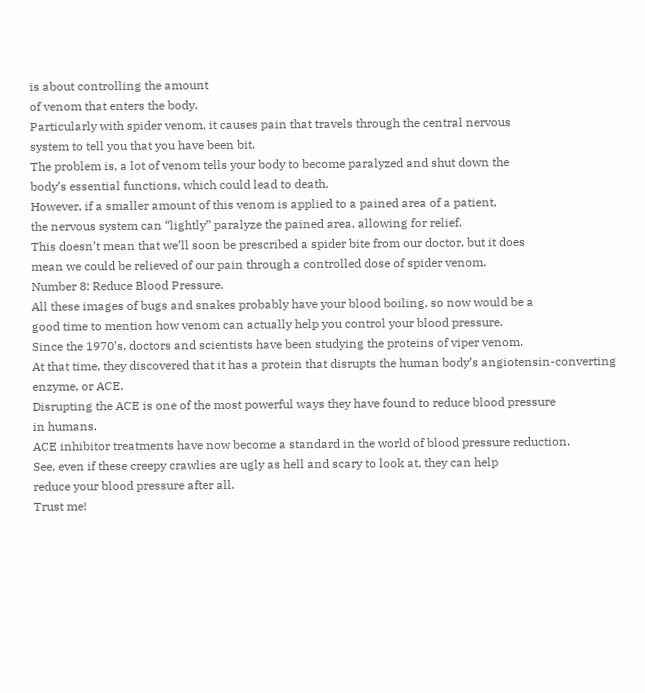is about controlling the amount
of venom that enters the body.
Particularly with spider venom, it causes pain that travels through the central nervous
system to tell you that you have been bit.
The problem is, a lot of venom tells your body to become paralyzed and shut down the
body’s essential functions, which could lead to death.
However, if a smaller amount of this venom is applied to a pained area of a patient,
the nervous system can “lightly” paralyze the pained area, allowing for relief.
This doesn’t mean that we’ll soon be prescribed a spider bite from our doctor, but it does
mean we could be relieved of our pain through a controlled dose of spider venom.
Number 8: Reduce Blood Pressure.
All these images of bugs and snakes probably have your blood boiling, so now would be a
good time to mention how venom can actually help you control your blood pressure.
Since the 1970’s, doctors and scientists have been studying the proteins of viper venom.
At that time, they discovered that it has a protein that disrupts the human body’s angiotensin-converting
enzyme, or ACE.
Disrupting the ACE is one of the most powerful ways they have found to reduce blood pressure
in humans.
ACE inhibitor treatments have now become a standard in the world of blood pressure reduction.
See, even if these creepy crawlies are ugly as hell and scary to look at, they can help
reduce your blood pressure after all.
Trust me!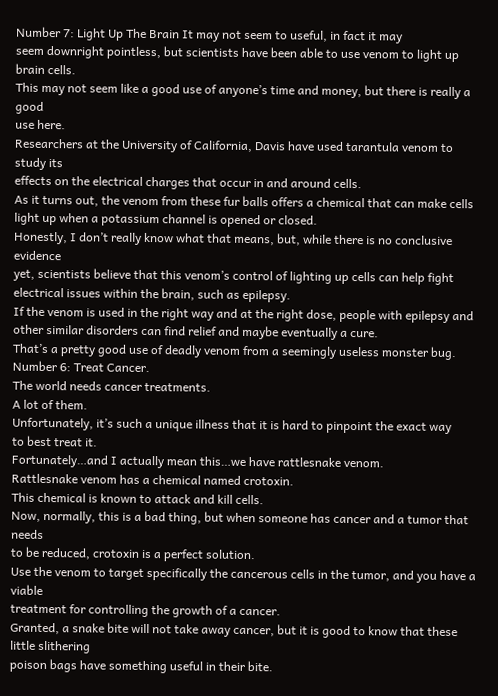Number 7: Light Up The Brain It may not seem to useful, in fact it may
seem downright pointless, but scientists have been able to use venom to light up brain cells.
This may not seem like a good use of anyone’s time and money, but there is really a good
use here.
Researchers at the University of California, Davis have used tarantula venom to study its
effects on the electrical charges that occur in and around cells.
As it turns out, the venom from these fur balls offers a chemical that can make cells
light up when a potassium channel is opened or closed.
Honestly, I don’t really know what that means, but, while there is no conclusive evidence
yet, scientists believe that this venom’s control of lighting up cells can help fight
electrical issues within the brain, such as epilepsy.
If the venom is used in the right way and at the right dose, people with epilepsy and
other similar disorders can find relief and maybe eventually a cure.
That’s a pretty good use of deadly venom from a seemingly useless monster bug.
Number 6: Treat Cancer.
The world needs cancer treatments.
A lot of them.
Unfortunately, it’s such a unique illness that it is hard to pinpoint the exact way
to best treat it.
Fortunately…and I actually mean this…we have rattlesnake venom.
Rattlesnake venom has a chemical named crotoxin.
This chemical is known to attack and kill cells.
Now, normally, this is a bad thing, but when someone has cancer and a tumor that needs
to be reduced, crotoxin is a perfect solution.
Use the venom to target specifically the cancerous cells in the tumor, and you have a viable
treatment for controlling the growth of a cancer.
Granted, a snake bite will not take away cancer, but it is good to know that these little slithering
poison bags have something useful in their bite.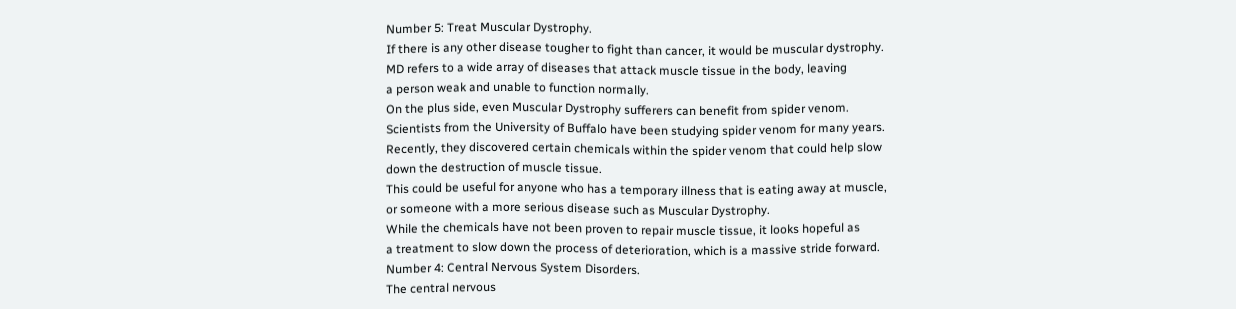Number 5: Treat Muscular Dystrophy.
If there is any other disease tougher to fight than cancer, it would be muscular dystrophy.
MD refers to a wide array of diseases that attack muscle tissue in the body, leaving
a person weak and unable to function normally.
On the plus side, even Muscular Dystrophy sufferers can benefit from spider venom.
Scientists from the University of Buffalo have been studying spider venom for many years.
Recently, they discovered certain chemicals within the spider venom that could help slow
down the destruction of muscle tissue.
This could be useful for anyone who has a temporary illness that is eating away at muscle,
or someone with a more serious disease such as Muscular Dystrophy.
While the chemicals have not been proven to repair muscle tissue, it looks hopeful as
a treatment to slow down the process of deterioration, which is a massive stride forward.
Number 4: Central Nervous System Disorders.
The central nervous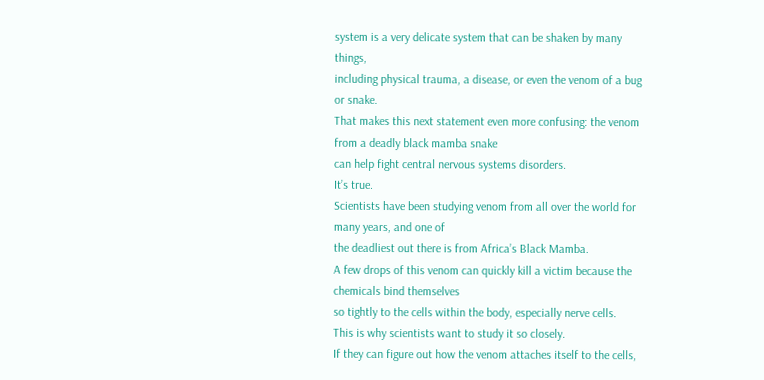system is a very delicate system that can be shaken by many things,
including physical trauma, a disease, or even the venom of a bug or snake.
That makes this next statement even more confusing: the venom from a deadly black mamba snake
can help fight central nervous systems disorders.
It’s true.
Scientists have been studying venom from all over the world for many years, and one of
the deadliest out there is from Africa’s Black Mamba.
A few drops of this venom can quickly kill a victim because the chemicals bind themselves
so tightly to the cells within the body, especially nerve cells.
This is why scientists want to study it so closely.
If they can figure out how the venom attaches itself to the cells,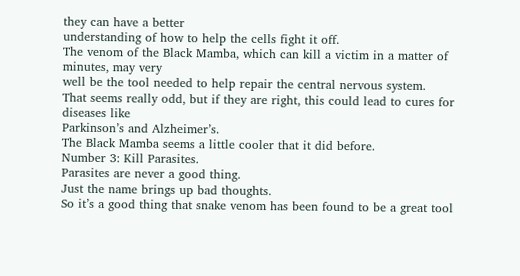they can have a better
understanding of how to help the cells fight it off.
The venom of the Black Mamba, which can kill a victim in a matter of minutes, may very
well be the tool needed to help repair the central nervous system.
That seems really odd, but if they are right, this could lead to cures for diseases like
Parkinson’s and Alzheimer’s.
The Black Mamba seems a little cooler that it did before.
Number 3: Kill Parasites.
Parasites are never a good thing.
Just the name brings up bad thoughts.
So it’s a good thing that snake venom has been found to be a great tool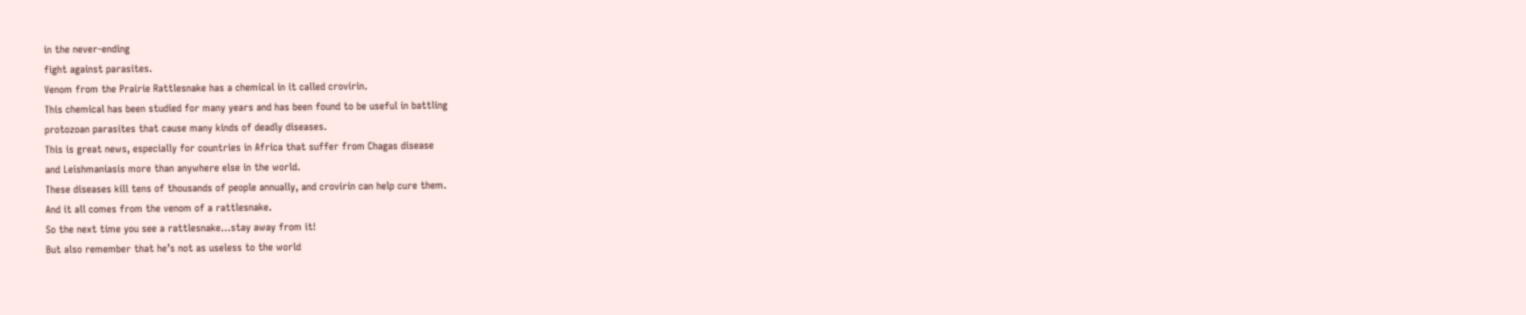in the never-ending
fight against parasites.
Venom from the Prairie Rattlesnake has a chemical in it called crovirin.
This chemical has been studied for many years and has been found to be useful in battling
protozoan parasites that cause many kinds of deadly diseases.
This is great news, especially for countries in Africa that suffer from Chagas disease
and Leishmaniasis more than anywhere else in the world.
These diseases kill tens of thousands of people annually, and crovirin can help cure them.
And it all comes from the venom of a rattlesnake.
So the next time you see a rattlesnake…stay away from it!
But also remember that he’s not as useless to the world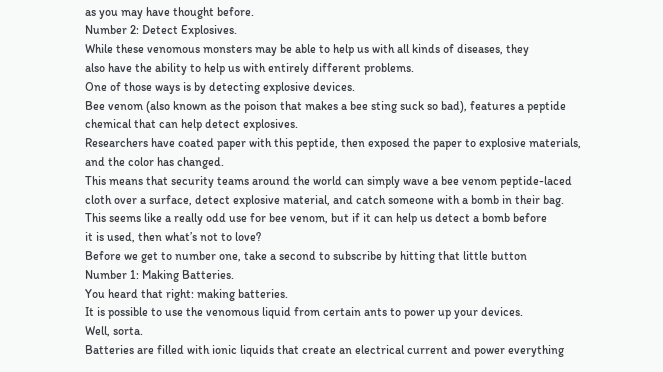as you may have thought before.
Number 2: Detect Explosives.
While these venomous monsters may be able to help us with all kinds of diseases, they
also have the ability to help us with entirely different problems.
One of those ways is by detecting explosive devices.
Bee venom (also known as the poison that makes a bee sting suck so bad), features a peptide
chemical that can help detect explosives.
Researchers have coated paper with this peptide, then exposed the paper to explosive materials,
and the color has changed.
This means that security teams around the world can simply wave a bee venom peptide-laced
cloth over a surface, detect explosive material, and catch someone with a bomb in their bag.
This seems like a really odd use for bee venom, but if it can help us detect a bomb before
it is used, then what’s not to love?
Before we get to number one, take a second to subscribe by hitting that little button
Number 1: Making Batteries.
You heard that right: making batteries.
It is possible to use the venomous liquid from certain ants to power up your devices.
Well, sorta.
Batteries are filled with ionic liquids that create an electrical current and power everything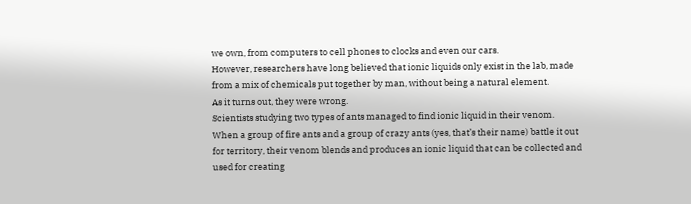we own, from computers to cell phones to clocks and even our cars.
However, researchers have long believed that ionic liquids only exist in the lab, made
from a mix of chemicals put together by man, without being a natural element.
As it turns out, they were wrong.
Scientists studying two types of ants managed to find ionic liquid in their venom.
When a group of fire ants and a group of crazy ants (yes, that’s their name) battle it out
for territory, their venom blends and produces an ionic liquid that can be collected and
used for creating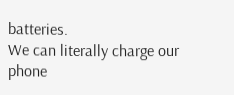batteries.
We can literally charge our phone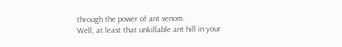through the power of ant venom.
Well, at least that unkillable ant hill in your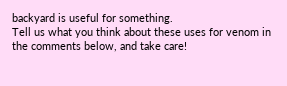backyard is useful for something.
Tell us what you think about these uses for venom in the comments below, and take care!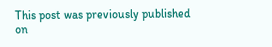This post was previously published on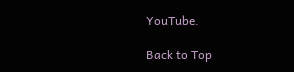YouTube.

Back to Top